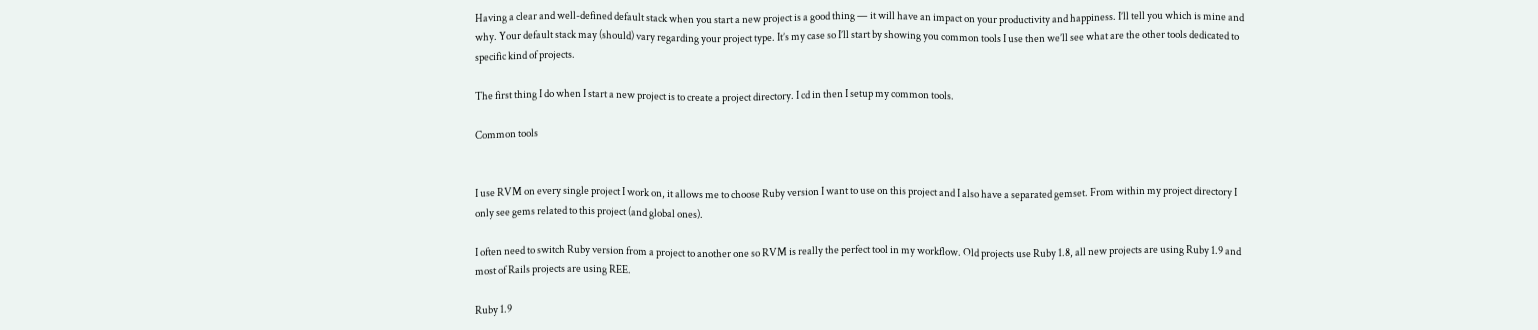Having a clear and well-defined default stack when you start a new project is a good thing — it will have an impact on your productivity and happiness. I’ll tell you which is mine and why. Your default stack may (should) vary regarding your project type. It’s my case so I’ll start by showing you common tools I use then we’ll see what are the other tools dedicated to specific kind of projects.

The first thing I do when I start a new project is to create a project directory. I cd in then I setup my common tools.

Common tools


I use RVM on every single project I work on, it allows me to choose Ruby version I want to use on this project and I also have a separated gemset. From within my project directory I only see gems related to this project (and global ones).

I often need to switch Ruby version from a project to another one so RVM is really the perfect tool in my workflow. Old projects use Ruby 1.8, all new projects are using Ruby 1.9 and most of Rails projects are using REE.

Ruby 1.9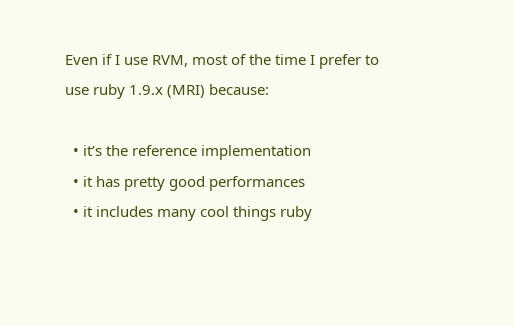Even if I use RVM, most of the time I prefer to use ruby 1.9.x (MRI) because:

  • it’s the reference implementation
  • it has pretty good performances
  • it includes many cool things ruby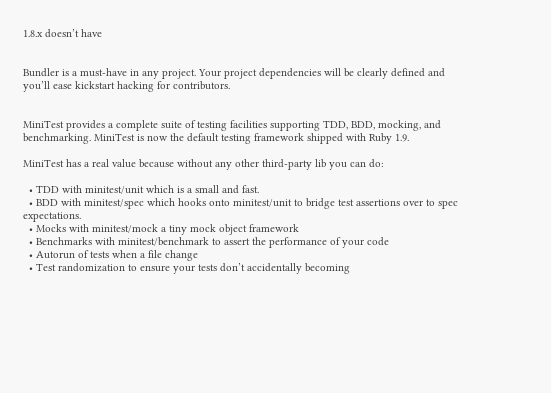1.8.x doesn’t have


Bundler is a must-have in any project. Your project dependencies will be clearly defined and you’ll ease kickstart hacking for contributors.


MiniTest provides a complete suite of testing facilities supporting TDD, BDD, mocking, and benchmarking. MiniTest is now the default testing framework shipped with Ruby 1.9.

MiniTest has a real value because without any other third-party lib you can do:

  • TDD with minitest/unit which is a small and fast.
  • BDD with minitest/spec which hooks onto minitest/unit to bridge test assertions over to spec expectations.
  • Mocks with minitest/mock a tiny mock object framework
  • Benchmarks with minitest/benchmark to assert the performance of your code
  • Autorun of tests when a file change
  • Test randomization to ensure your tests don’t accidentally becoming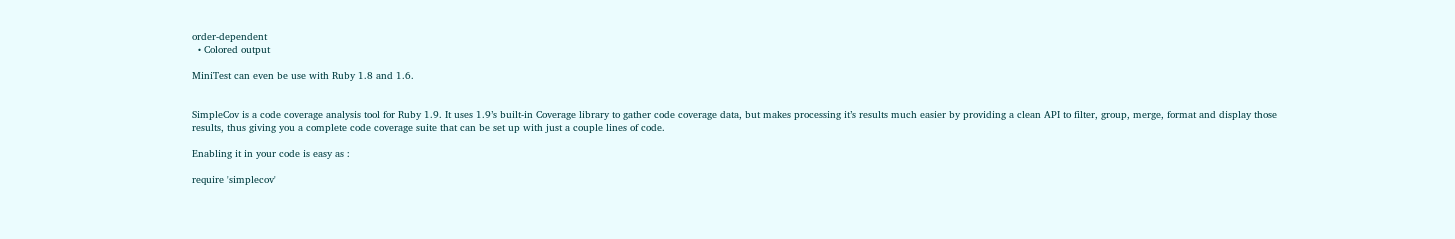order-dependent
  • Colored output

MiniTest can even be use with Ruby 1.8 and 1.6.


SimpleCov is a code coverage analysis tool for Ruby 1.9. It uses 1.9’s built-in Coverage library to gather code coverage data, but makes processing it’s results much easier by providing a clean API to filter, group, merge, format and display those results, thus giving you a complete code coverage suite that can be set up with just a couple lines of code.

Enabling it in your code is easy as :

require 'simplecov'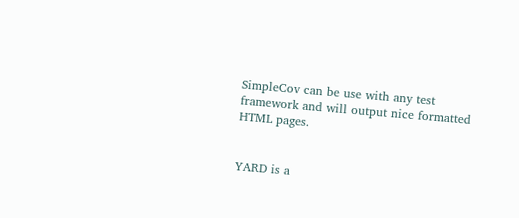SimpleCov can be use with any test framework and will output nice formatted HTML pages.


YARD is a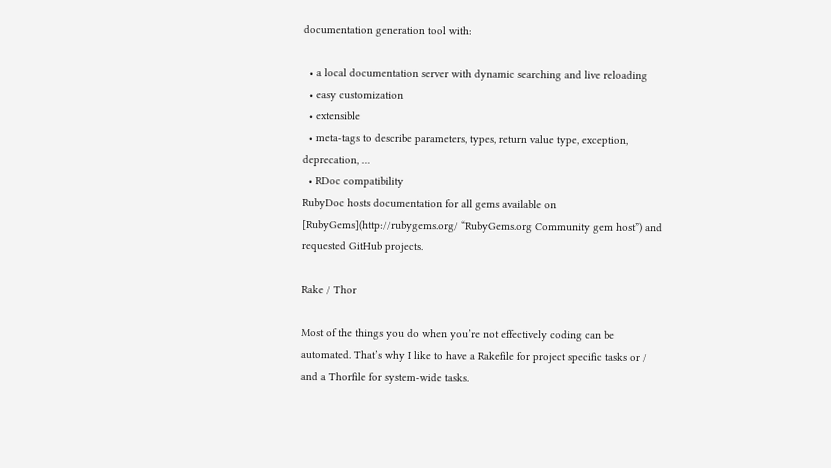documentation generation tool with:

  • a local documentation server with dynamic searching and live reloading
  • easy customization
  • extensible
  • meta-tags to describe parameters, types, return value type, exception, deprecation, …
  • RDoc compatibility
RubyDoc hosts documentation for all gems available on [RubyGems](http://rubygems.org/ “RubyGems.org Community gem host”) and requested GitHub projects.

Rake / Thor

Most of the things you do when you’re not effectively coding can be automated. That’s why I like to have a Rakefile for project specific tasks or / and a Thorfile for system-wide tasks.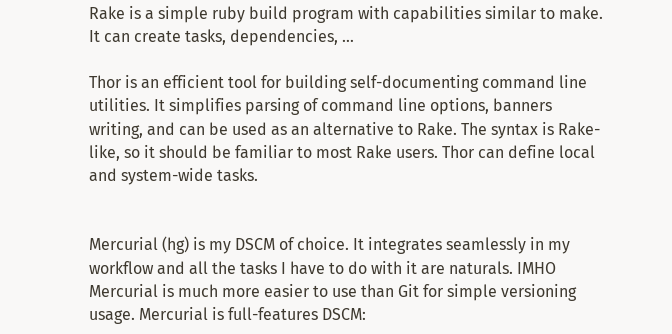Rake is a simple ruby build program with capabilities similar to make. It can create tasks, dependencies, …

Thor is an efficient tool for building self-documenting command line utilities. It simplifies parsing of command line options, banners writing, and can be used as an alternative to Rake. The syntax is Rake-like, so it should be familiar to most Rake users. Thor can define local and system-wide tasks.


Mercurial (hg) is my DSCM of choice. It integrates seamlessly in my workflow and all the tasks I have to do with it are naturals. IMHO Mercurial is much more easier to use than Git for simple versioning usage. Mercurial is full-features DSCM: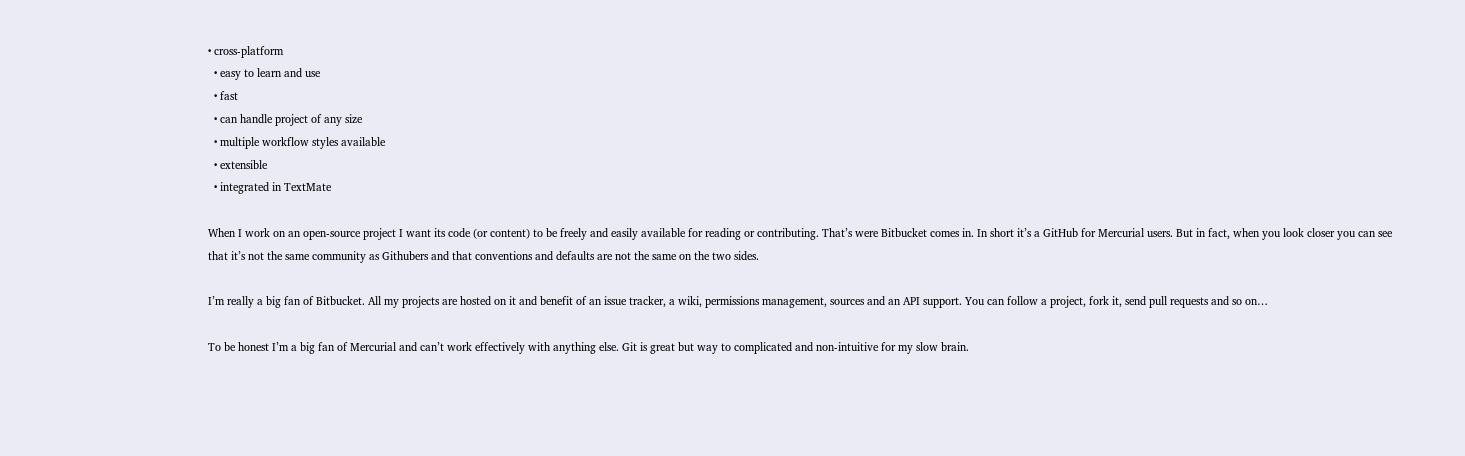• cross-platform
  • easy to learn and use
  • fast
  • can handle project of any size
  • multiple workflow styles available
  • extensible
  • integrated in TextMate

When I work on an open-source project I want its code (or content) to be freely and easily available for reading or contributing. That’s were Bitbucket comes in. In short it’s a GitHub for Mercurial users. But in fact, when you look closer you can see that it’s not the same community as Githubers and that conventions and defaults are not the same on the two sides.

I’m really a big fan of Bitbucket. All my projects are hosted on it and benefit of an issue tracker, a wiki, permissions management, sources and an API support. You can follow a project, fork it, send pull requests and so on…

To be honest I’m a big fan of Mercurial and can’t work effectively with anything else. Git is great but way to complicated and non-intuitive for my slow brain.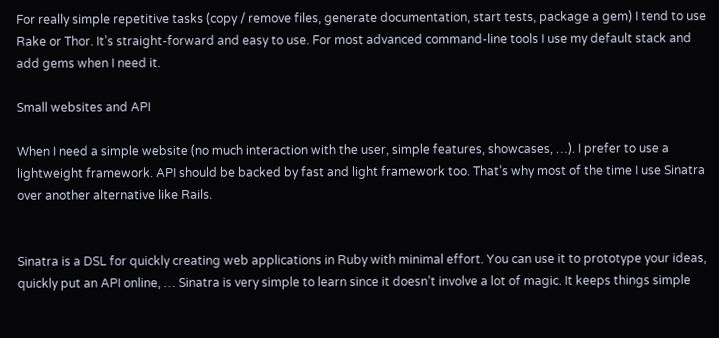For really simple repetitive tasks (copy / remove files, generate documentation, start tests, package a gem) I tend to use Rake or Thor. It’s straight-forward and easy to use. For most advanced command-line tools I use my default stack and add gems when I need it.

Small websites and API

When I need a simple website (no much interaction with the user, simple features, showcases, …). I prefer to use a lightweight framework. API should be backed by fast and light framework too. That’s why most of the time I use Sinatra over another alternative like Rails.


Sinatra is a DSL for quickly creating web applications in Ruby with minimal effort. You can use it to prototype your ideas, quickly put an API online, … Sinatra is very simple to learn since it doesn’t involve a lot of magic. It keeps things simple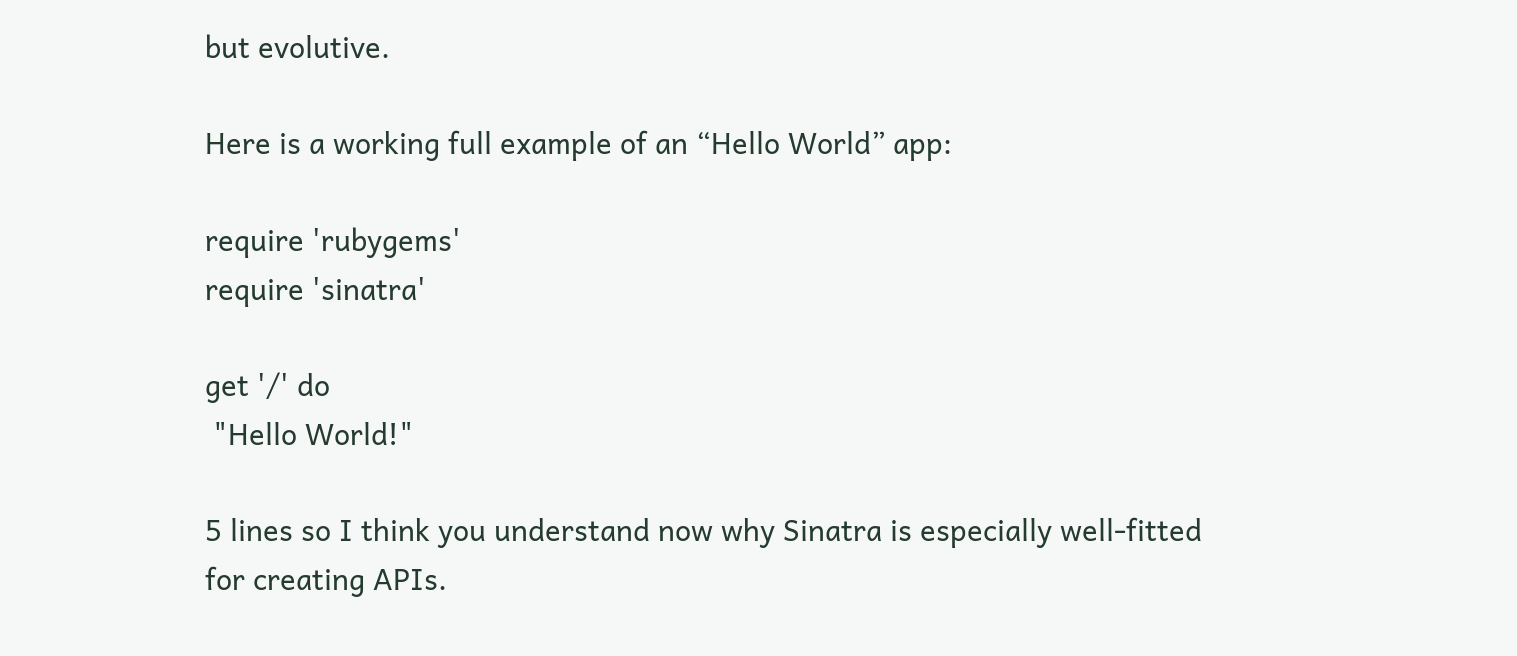but evolutive.

Here is a working full example of an “Hello World” app:

require 'rubygems'
require 'sinatra'

get '/' do
 "Hello World!"

5 lines so I think you understand now why Sinatra is especially well-fitted for creating APIs.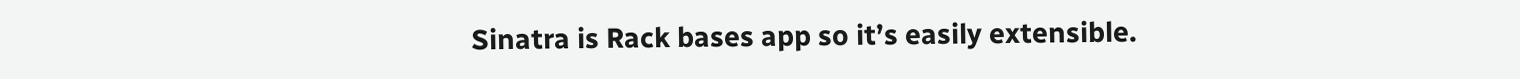Sinatra is Rack bases app so it’s easily extensible.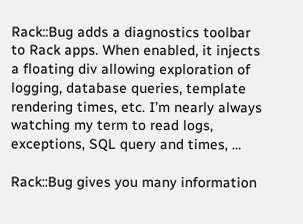Rack::Bug adds a diagnostics toolbar to Rack apps. When enabled, it injects a floating div allowing exploration of logging, database queries, template rendering times, etc. I’m nearly always watching my term to read logs, exceptions, SQL query and times, …

Rack::Bug gives you many information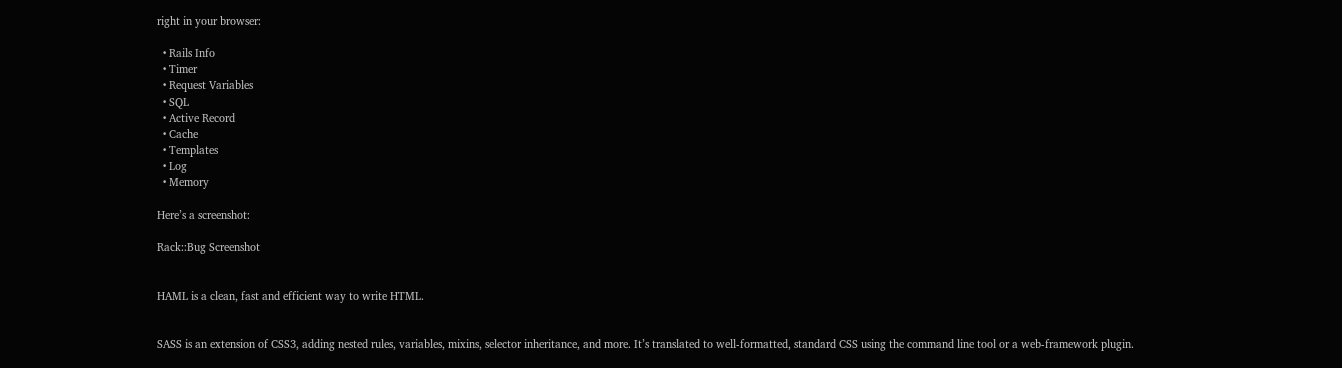right in your browser:

  • Rails Info
  • Timer
  • Request Variables
  • SQL
  • Active Record
  • Cache
  • Templates
  • Log
  • Memory

Here’s a screenshot:

Rack::Bug Screenshot


HAML is a clean, fast and efficient way to write HTML.


SASS is an extension of CSS3, adding nested rules, variables, mixins, selector inheritance, and more. It’s translated to well-formatted, standard CSS using the command line tool or a web-framework plugin.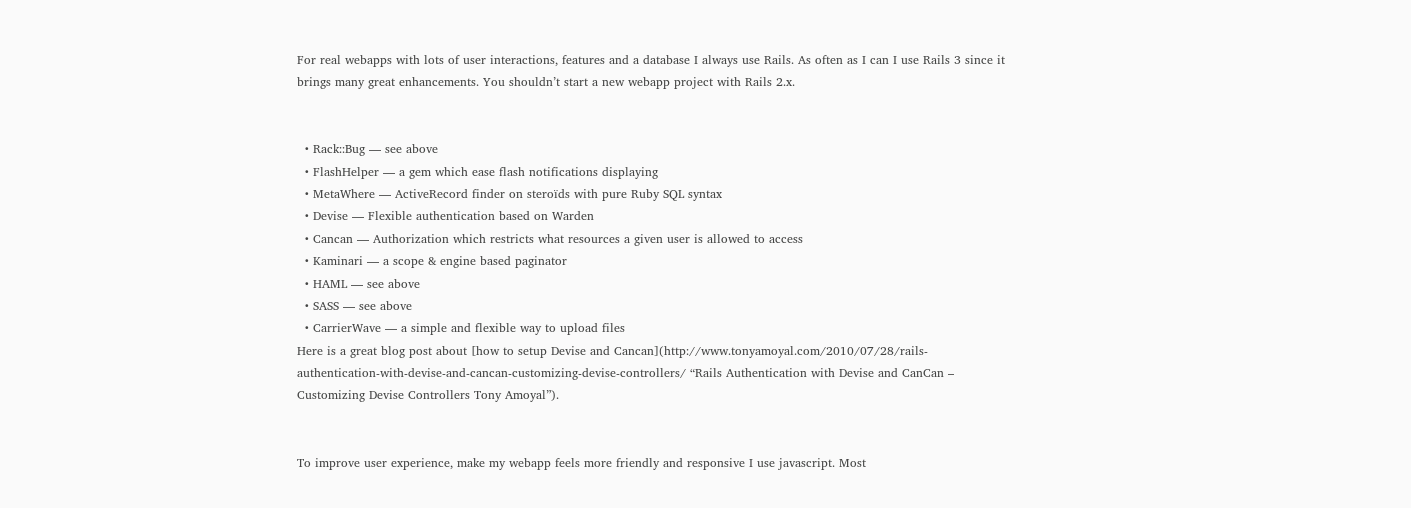For real webapps with lots of user interactions, features and a database I always use Rails. As often as I can I use Rails 3 since it brings many great enhancements. You shouldn’t start a new webapp project with Rails 2.x.


  • Rack::Bug — see above
  • FlashHelper — a gem which ease flash notifications displaying
  • MetaWhere — ActiveRecord finder on steroïds with pure Ruby SQL syntax
  • Devise — Flexible authentication based on Warden
  • Cancan — Authorization which restricts what resources a given user is allowed to access
  • Kaminari — a scope & engine based paginator
  • HAML — see above
  • SASS — see above
  • CarrierWave — a simple and flexible way to upload files
Here is a great blog post about [how to setup Devise and Cancan](http://www.tonyamoyal.com/2010/07/28/rails-authentication-with-devise-and-cancan-customizing-devise-controllers/ “Rails Authentication with Devise and CanCan – Customizing Devise Controllers Tony Amoyal”).


To improve user experience, make my webapp feels more friendly and responsive I use javascript. Most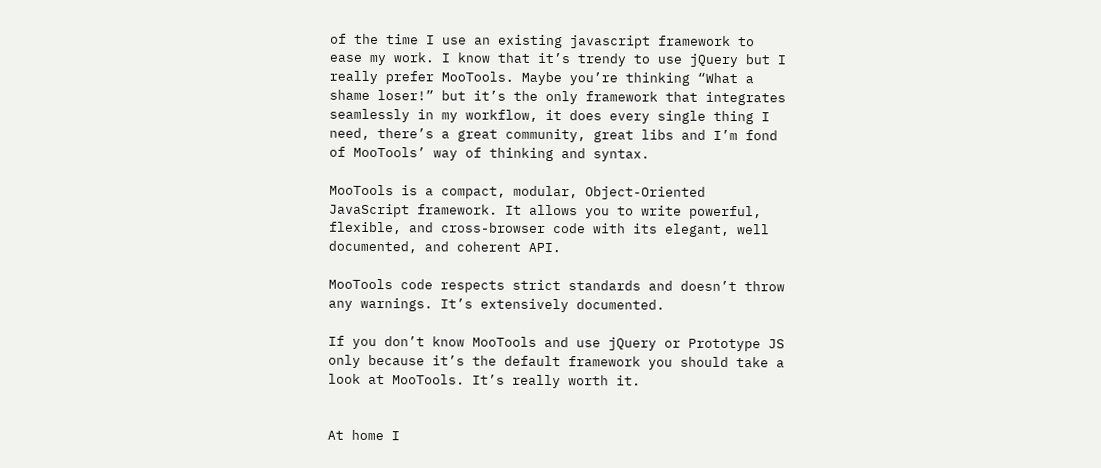of the time I use an existing javascript framework to ease my work. I know that it’s trendy to use jQuery but I really prefer MooTools. Maybe you’re thinking “What a shame loser!” but it’s the only framework that integrates seamlessly in my workflow, it does every single thing I need, there’s a great community, great libs and I’m fond of MooTools’ way of thinking and syntax.

MooTools is a compact, modular, Object-Oriented JavaScript framework. It allows you to write powerful, flexible, and cross-browser code with its elegant, well documented, and coherent API.

MooTools code respects strict standards and doesn’t throw any warnings. It’s extensively documented.

If you don’t know MooTools and use jQuery or Prototype JS only because it’s the default framework you should take a look at MooTools. It’s really worth it.


At home I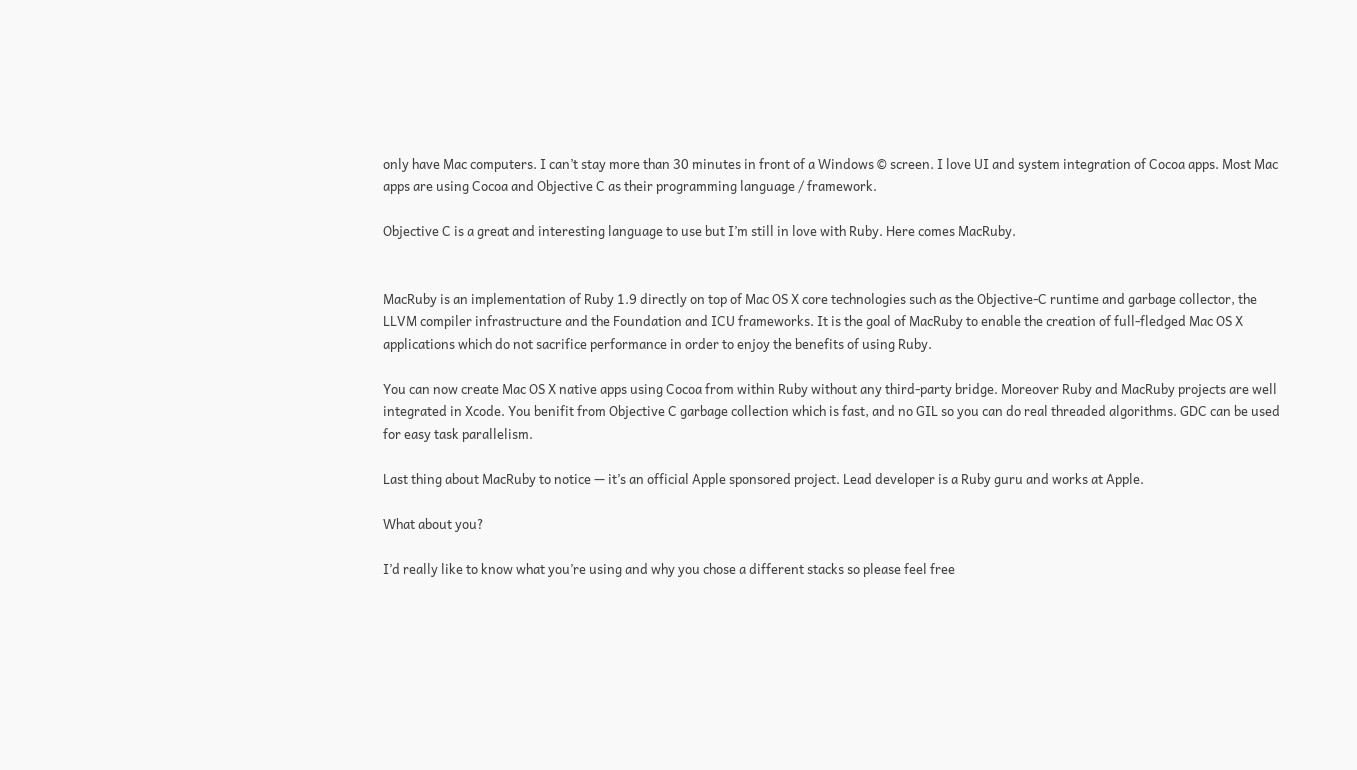only have Mac computers. I can’t stay more than 30 minutes in front of a Windows © screen. I love UI and system integration of Cocoa apps. Most Mac apps are using Cocoa and Objective C as their programming language / framework.

Objective C is a great and interesting language to use but I’m still in love with Ruby. Here comes MacRuby.


MacRuby is an implementation of Ruby 1.9 directly on top of Mac OS X core technologies such as the Objective-C runtime and garbage collector, the LLVM compiler infrastructure and the Foundation and ICU frameworks. It is the goal of MacRuby to enable the creation of full-fledged Mac OS X applications which do not sacrifice performance in order to enjoy the benefits of using Ruby.

You can now create Mac OS X native apps using Cocoa from within Ruby without any third-party bridge. Moreover Ruby and MacRuby projects are well integrated in Xcode. You benifit from Objective C garbage collection which is fast, and no GIL so you can do real threaded algorithms. GDC can be used for easy task parallelism.

Last thing about MacRuby to notice — it’s an official Apple sponsored project. Lead developer is a Ruby guru and works at Apple.

What about you?

I’d really like to know what you’re using and why you chose a different stacks so please feel free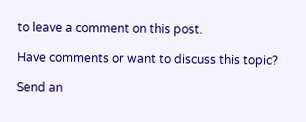to leave a comment on this post.

Have comments or want to discuss this topic?

Send an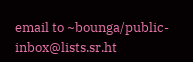email to ~bounga/public-inbox@lists.sr.ht